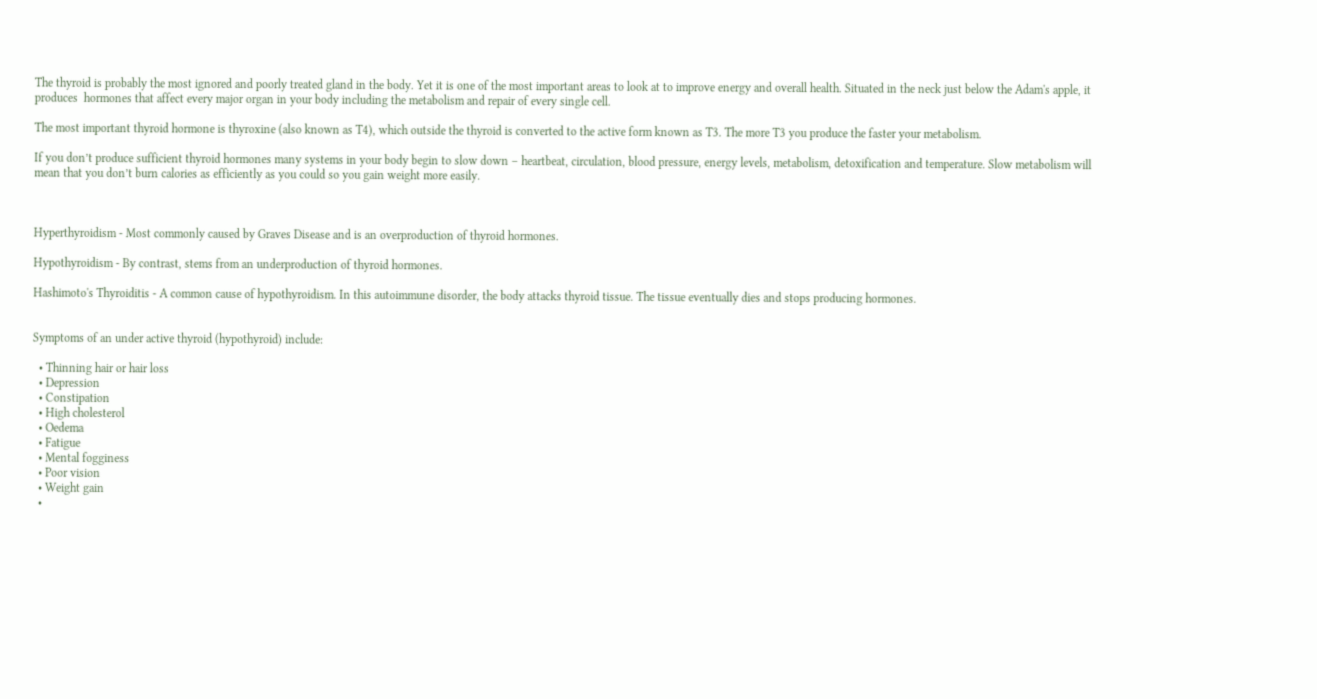The thyroid is probably the most ignored and poorly treated gland in the body. Yet it is one of the most important areas to look at to improve energy and overall health. Situated in the neck just below the Adam's apple, it produces  hormones that affect every major organ in your body including the metabolism and repair of every single cell.

The most important thyroid hormone is thyroxine (also known as T4), which outside the thyroid is converted to the active form known as T3. The more T3 you produce the faster your metabolism.

If you don’t produce sufficient thyroid hormones many systems in your body begin to slow down – heartbeat, circulation, blood pressure, energy levels, metabolism, detoxification and temperature. Slow metabolism will mean that you don’t burn calories as efficiently as you could so you gain weight more easily.



Hyperthyroidism - Most commonly caused by Graves Disease and is an overproduction of thyroid hormones.

Hypothyroidism - By contrast, stems from an underproduction of thyroid hormones.

Hashimoto's Thyroiditis - A common cause of hypothyroidism. In this autoimmune disorder, the body attacks thyroid tissue. The tissue eventually dies and stops producing hormones.


Symptoms of an under active thyroid (hypothyroid) include:

  • Thinning hair or hair loss
  • Depression
  • Constipation
  • High cholesterol
  • Oedema
  • Fatigue
  • Mental fogginess
  • Poor vision
  • Weight gain
  •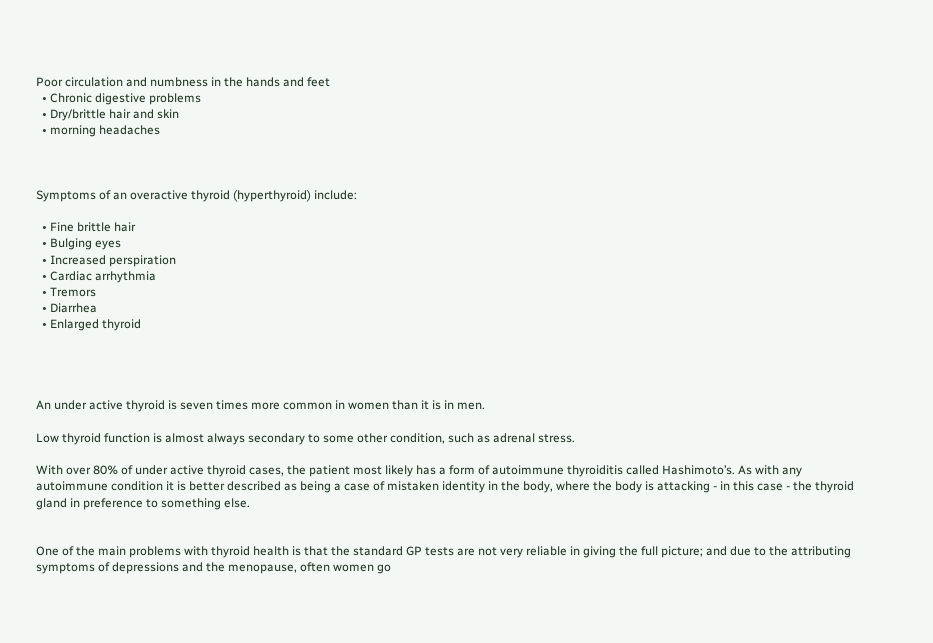Poor circulation and numbness in the hands and feet
  • Chronic digestive problems
  • Dry/brittle hair and skin
  • morning headaches



Symptoms of an overactive thyroid (hyperthyroid) include:

  • Fine brittle hair
  • Bulging eyes
  • Increased perspiration
  • Cardiac arrhythmia
  • Tremors
  • Diarrhea
  • Enlarged thyroid




An under active thyroid is seven times more common in women than it is in men.

Low thyroid function is almost always secondary to some other condition, such as adrenal stress.

With over 80% of under active thyroid cases, the patient most likely has a form of autoimmune thyroiditis called Hashimoto’s. As with any autoimmune condition it is better described as being a case of mistaken identity in the body, where the body is attacking - in this case - the thyroid gland in preference to something else.


One of the main problems with thyroid health is that the standard GP tests are not very reliable in giving the full picture; and due to the attributing symptoms of depressions and the menopause, often women go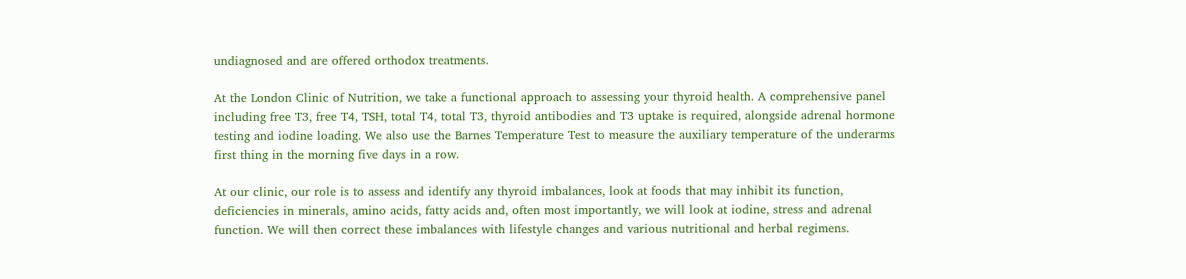undiagnosed and are offered orthodox treatments.

At the London Clinic of Nutrition, we take a functional approach to assessing your thyroid health. A comprehensive panel including free T3, free T4, TSH, total T4, total T3, thyroid antibodies and T3 uptake is required, alongside adrenal hormone testing and iodine loading. We also use the Barnes Temperature Test to measure the auxiliary temperature of the underarms first thing in the morning five days in a row.

At our clinic, our role is to assess and identify any thyroid imbalances, look at foods that may inhibit its function, deficiencies in minerals, amino acids, fatty acids and, often most importantly, we will look at iodine, stress and adrenal function. We will then correct these imbalances with lifestyle changes and various nutritional and herbal regimens.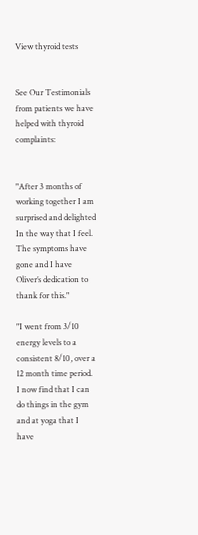View thyroid tests


See Our Testimonials from patients we have helped with thyroid complaints:


"After 3 months of working together I am surprised and delighted In the way that I feel. The symptoms have gone and I have Oliver’s dedication to thank for this."

"I went from 3/10 energy levels to a consistent 8/10, over a 12 month time period. I now find that I can do things in the gym and at yoga that I have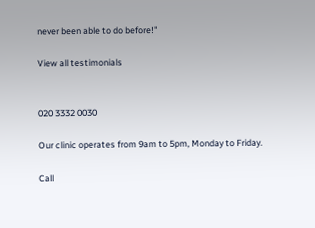never been able to do before!"

View all testimonials


020 3332 0030

Our clinic operates from 9am to 5pm, Monday to Friday.

Call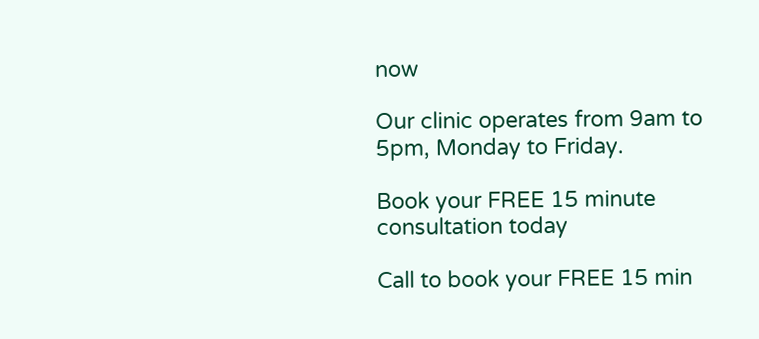now

Our clinic operates from 9am to 5pm, Monday to Friday.

Book your FREE 15 minute consultation today

Call to book your FREE 15 min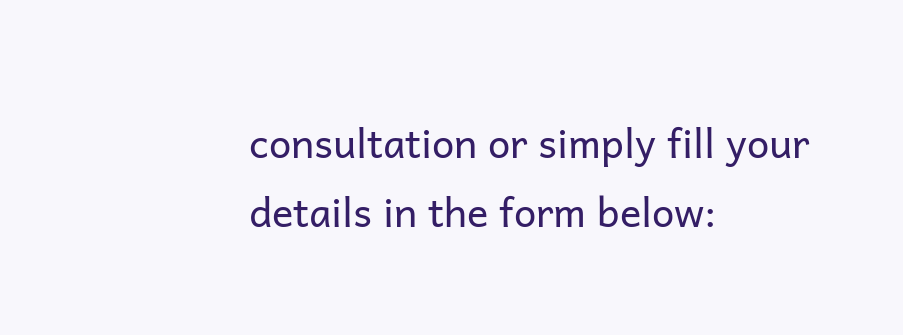consultation or simply fill your details in the form below: